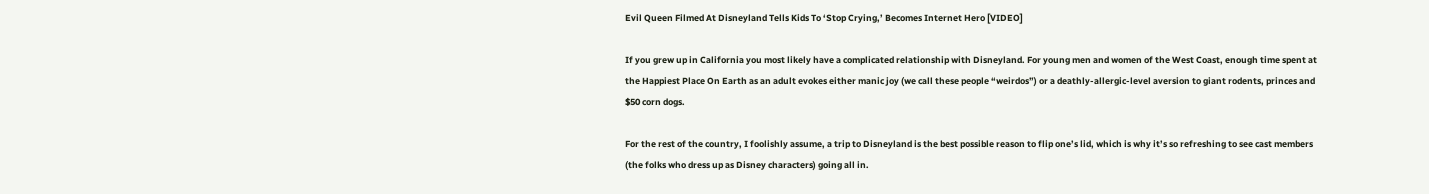Evil Queen Filmed At Disneyland Tells Kids To ‘Stop Crying,’ Becomes Internet Hero [VIDEO]

If you grew up in California you most likely have a complicated relationship with Disneyland. For young men and women of the West Coast, enough time spent at the Happiest Place On Earth as an adult evokes either manic joy (we call these people “weirdos”) or a deathly-allergic-level aversion to giant rodents, princes and $50 corn dogs.

For the rest of the country, I foolishly assume, a trip to Disneyland is the best possible reason to flip one’s lid, which is why it’s so refreshing to see cast members (the folks who dress up as Disney characters) going all in.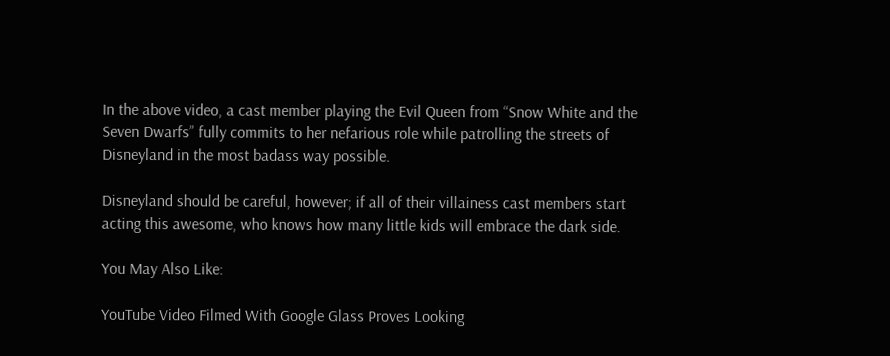In the above video, a cast member playing the Evil Queen from “Snow White and the Seven Dwarfs” fully commits to her nefarious role while patrolling the streets of Disneyland in the most badass way possible.

Disneyland should be careful, however; if all of their villainess cast members start acting this awesome, who knows how many little kids will embrace the dark side.

You May Also Like:

YouTube Video Filmed With Google Glass Proves Looking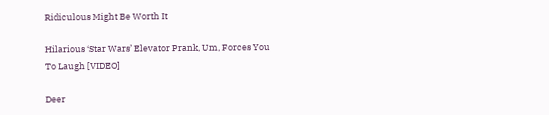Ridiculous Might Be Worth It

Hilarious ‘Star Wars’ Elevator Prank, Um, Forces You To Laugh [VIDEO]

Deer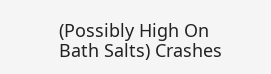(Possibly High On Bath Salts) Crashes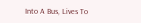Into A Bus, Lives To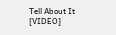Tell About It [VIDEO]